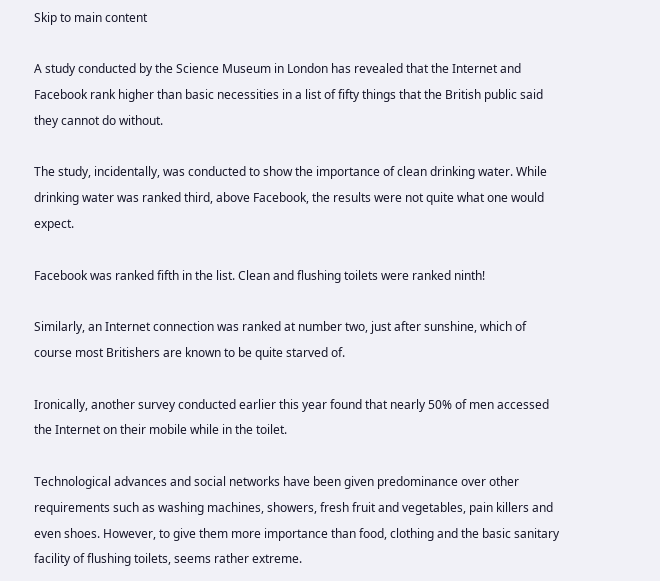Skip to main content

A study conducted by the Science Museum in London has revealed that the Internet and Facebook rank higher than basic necessities in a list of fifty things that the British public said they cannot do without.

The study, incidentally, was conducted to show the importance of clean drinking water. While drinking water was ranked third, above Facebook, the results were not quite what one would expect.

Facebook was ranked fifth in the list. Clean and flushing toilets were ranked ninth!

Similarly, an Internet connection was ranked at number two, just after sunshine, which of course most Britishers are known to be quite starved of.

Ironically, another survey conducted earlier this year found that nearly 50% of men accessed the Internet on their mobile while in the toilet.

Technological advances and social networks have been given predominance over other requirements such as washing machines, showers, fresh fruit and vegetables, pain killers and even shoes. However, to give them more importance than food, clothing and the basic sanitary facility of flushing toilets, seems rather extreme.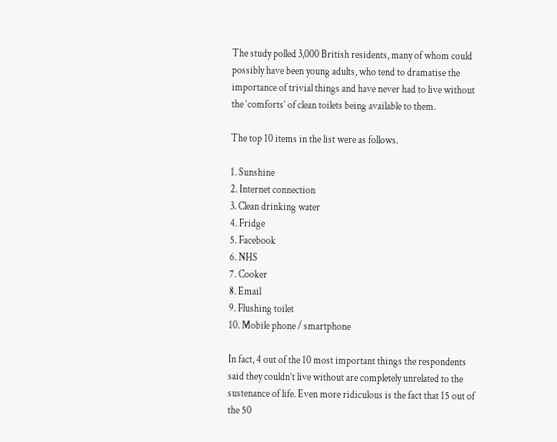The study polled 3,000 British residents, many of whom could possibly have been young adults, who tend to dramatise the importance of trivial things and have never had to live without the ‘comforts’ of clean toilets being available to them.

The top 10 items in the list were as follows.

1. Sunshine
2. Internet connection
3. Clean drinking water
4. Fridge
5. Facebook
6. NHS
7. Cooker
8. Email
9. Flushing toilet
10. Mobile phone / smartphone

In fact, 4 out of the 10 most important things the respondents said they couldn’t live without are completely unrelated to the sustenance of life. Even more ridiculous is the fact that 15 out of the 50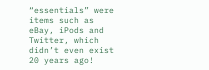“essentials” were items such as eBay, iPods and Twitter, which didn’t even exist 20 years ago!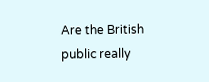Are the British public really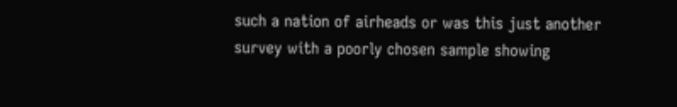such a nation of airheads or was this just another survey with a poorly chosen sample showing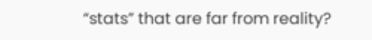“stats” that are far from reality?